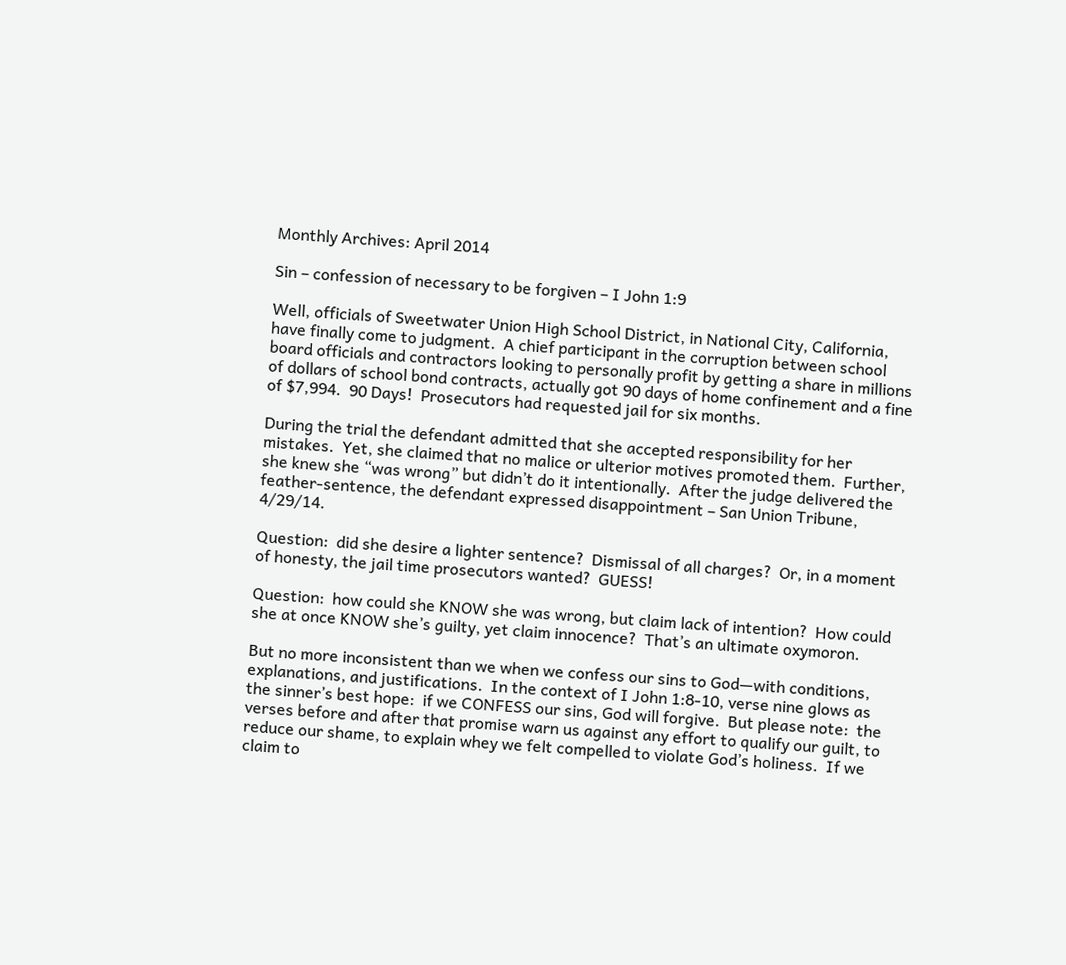Monthly Archives: April 2014

Sin – confession of necessary to be forgiven – I John 1:9

Well, officials of Sweetwater Union High School District, in National City, California, have finally come to judgment.  A chief participant in the corruption between school board officials and contractors looking to personally profit by getting a share in millions of dollars of school bond contracts, actually got 90 days of home confinement and a fine of $7,994.  90 Days!  Prosecutors had requested jail for six months.

During the trial the defendant admitted that she accepted responsibility for her mistakes.  Yet, she claimed that no malice or ulterior motives promoted them.  Further, she knew she “was wrong” but didn’t do it intentionally.  After the judge delivered the feather-sentence, the defendant expressed disappointment – San Union Tribune, 4/29/14.

Question:  did she desire a lighter sentence?  Dismissal of all charges?  Or, in a moment of honesty, the jail time prosecutors wanted?  GUESS!

Question:  how could she KNOW she was wrong, but claim lack of intention?  How could she at once KNOW she’s guilty, yet claim innocence?  That’s an ultimate oxymoron.

But no more inconsistent than we when we confess our sins to God—with conditions, explanations, and justifications.  In the context of I John 1:8-10, verse nine glows as the sinner’s best hope:  if we CONFESS our sins, God will forgive.  But please note:  the verses before and after that promise warn us against any effort to qualify our guilt, to reduce our shame, to explain whey we felt compelled to violate God’s holiness.  If we claim to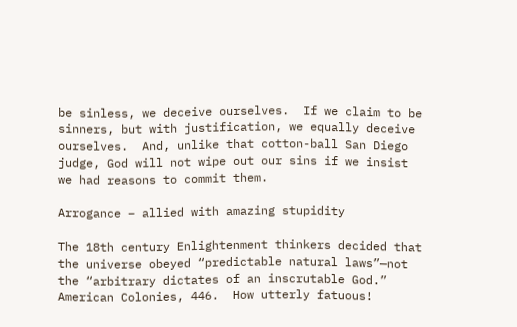be sinless, we deceive ourselves.  If we claim to be sinners, but with justification, we equally deceive ourselves.  And, unlike that cotton-ball San Diego judge, God will not wipe out our sins if we insist we had reasons to commit them.

Arrogance – allied with amazing stupidity

The 18th century Enlightenment thinkers decided that the universe obeyed “predictable natural laws”—not the “arbitrary dictates of an inscrutable God.”  American Colonies, 446.  How utterly fatuous!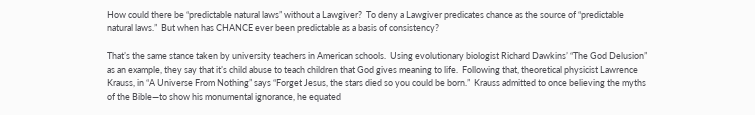How could there be “predictable natural laws” without a Lawgiver?  To deny a Lawgiver predicates chance as the source of “predictable natural laws.”  But when has CHANCE ever been predictable as a basis of consistency?

That’s the same stance taken by university teachers in American schools.  Using evolutionary biologist Richard Dawkins’ “The God Delusion” as an example, they say that it’s child abuse to teach children that God gives meaning to life.  Following that, theoretical physicist Lawrence Krauss, in “A Universe From Nothing” says “Forget Jesus, the stars died so you could be born.”  Krauss admitted to once believing the myths of the Bible—to show his monumental ignorance, he equated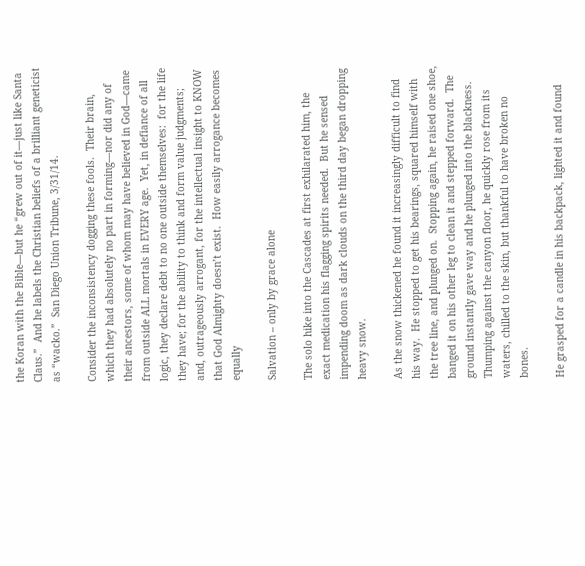the Koran with the Bible—but he “grew out of it—just like Santa Claus.”  And he labels the Christian beliefs of a brilliant geneticist as “wacko.”  San Diego Union Tribune, 3/31/14.

Consider the inconsistency dogging these fools.  Their brain, which they had absolutely no part in forming—nor did any of their ancestors, some of whom may have believed in God—came from outside ALL mortals in EVERY age.  Yet, in defiance of all logic, they declare debt to no one outside themselves:  for the life they have; for the ability to think and form value judgments; and, outrageously arrogant, for the intellectual insight to KNOW that God Almighty doesn’t exist.  How easily arrogance becomes equally

Salvation – only by grace alone

The solo hike into the Cascades at first exhilarated him, the exact medication his flagging spirits needed.  But he sensed impending doom as dark clouds on the third day began dropping heavy snow.

As the snow thickened he found it increasingly difficult to find his way.  He stopped to get his bearings, squared himself with the tree line, and plunged on.  Stopping again, he raised one shoe, banged it on his other leg to clean it and stepped forward.  The ground instantly gave way and he plunged into the blackness.  Thumping against the canyon floor, he quickly rose from its waters, chilled to the skin, but thankful to have broken no bones.

He grasped for a candle in his backpack, lighted it and found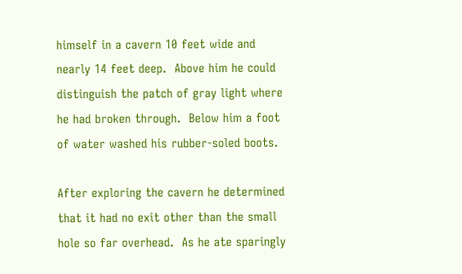himself in a cavern 10 feet wide and nearly 14 feet deep.  Above him he could distinguish the patch of gray light where he had broken through.  Below him a foot of water washed his rubber-soled boots.

After exploring the cavern he determined that it had no exit other than the small hole so far overhead.  As he ate sparingly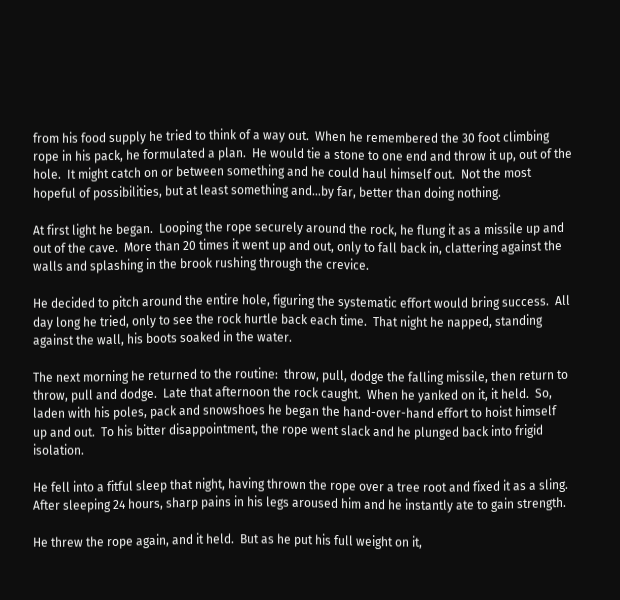from his food supply he tried to think of a way out.  When he remembered the 30 foot climbing rope in his pack, he formulated a plan.  He would tie a stone to one end and throw it up, out of the hole.  It might catch on or between something and he could haul himself out.  Not the most hopeful of possibilities, but at least something and…by far, better than doing nothing.

At first light he began.  Looping the rope securely around the rock, he flung it as a missile up and out of the cave.  More than 20 times it went up and out, only to fall back in, clattering against the walls and splashing in the brook rushing through the crevice.

He decided to pitch around the entire hole, figuring the systematic effort would bring success.  All day long he tried, only to see the rock hurtle back each time.  That night he napped, standing against the wall, his boots soaked in the water.

The next morning he returned to the routine:  throw, pull, dodge the falling missile, then return to throw, pull and dodge.  Late that afternoon the rock caught.  When he yanked on it, it held.  So, laden with his poles, pack and snowshoes he began the hand-over-hand effort to hoist himself up and out.  To his bitter disappointment, the rope went slack and he plunged back into frigid isolation.

He fell into a fitful sleep that night, having thrown the rope over a tree root and fixed it as a sling.  After sleeping 24 hours, sharp pains in his legs aroused him and he instantly ate to gain strength.

He threw the rope again, and it held.  But as he put his full weight on it,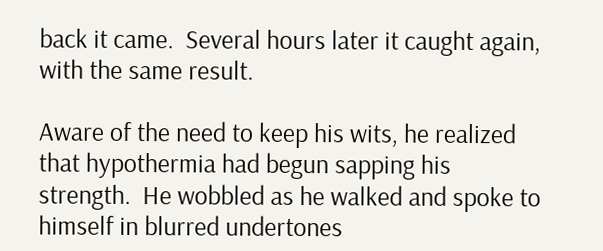back it came.  Several hours later it caught again, with the same result.

Aware of the need to keep his wits, he realized that hypothermia had begun sapping his strength.  He wobbled as he walked and spoke to himself in blurred undertones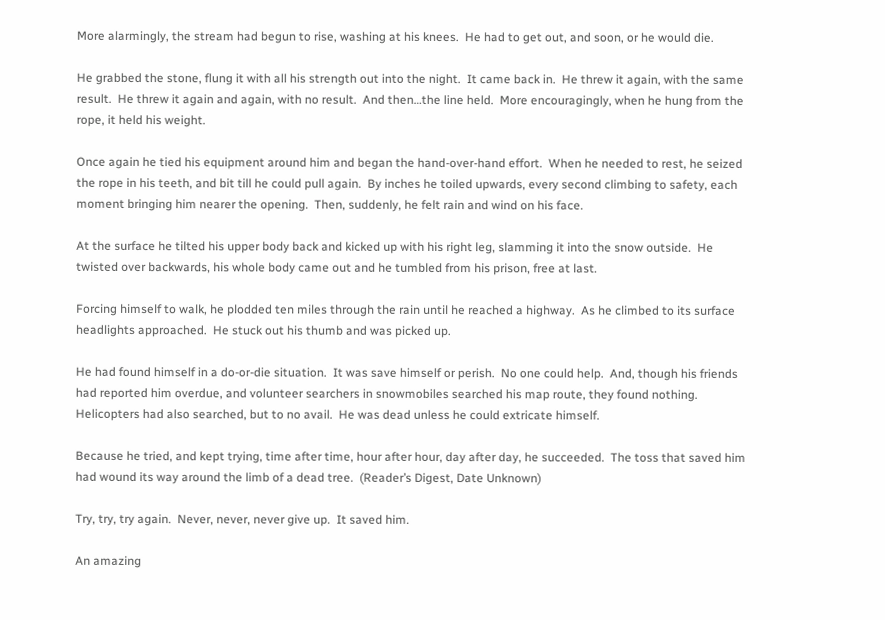More alarmingly, the stream had begun to rise, washing at his knees.  He had to get out, and soon, or he would die.

He grabbed the stone, flung it with all his strength out into the night.  It came back in.  He threw it again, with the same result.  He threw it again and again, with no result.  And then…the line held.  More encouragingly, when he hung from the rope, it held his weight.

Once again he tied his equipment around him and began the hand-over-hand effort.  When he needed to rest, he seized the rope in his teeth, and bit till he could pull again.  By inches he toiled upwards, every second climbing to safety, each moment bringing him nearer the opening.  Then, suddenly, he felt rain and wind on his face.

At the surface he tilted his upper body back and kicked up with his right leg, slamming it into the snow outside.  He twisted over backwards, his whole body came out and he tumbled from his prison, free at last.

Forcing himself to walk, he plodded ten miles through the rain until he reached a highway.  As he climbed to its surface headlights approached.  He stuck out his thumb and was picked up.

He had found himself in a do-or-die situation.  It was save himself or perish.  No one could help.  And, though his friends had reported him overdue, and volunteer searchers in snowmobiles searched his map route, they found nothing.  Helicopters had also searched, but to no avail.  He was dead unless he could extricate himself.

Because he tried, and kept trying, time after time, hour after hour, day after day, he succeeded.  The toss that saved him had wound its way around the limb of a dead tree.  (Reader’s Digest, Date Unknown)

Try, try, try again.  Never, never, never give up.  It saved him.

An amazing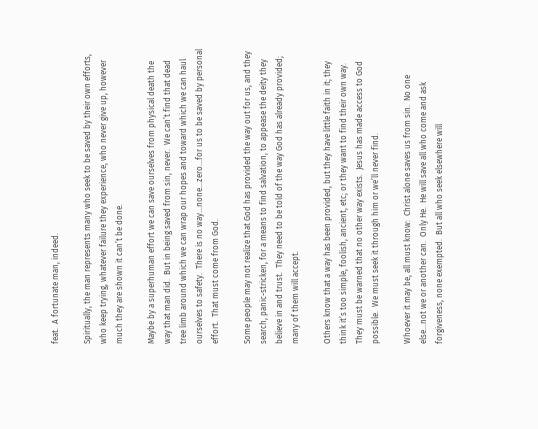feat.  A fortunate man, indeed.

Spiritually, the man represents many who seek to be saved by their own efforts, who keep trying, whatever failure they experience, who never give up, however much they are shown it can’t be done.

Maybe by a superhuman effort we can save ourselves from physical death the way that man did.  But in being saved from sin, never.  We can’t find that dead tree limb around which we can wrap our hopes and toward which we can haul ourselves to safety.  There is no way…none…zero…for us to be saved by personal effort.  That must come from God.

Some people may not realize that God has provided the way out for us, and they search, panic-stricken, for a means to find salvation, to appease the deity they believe in and trust.  They need to be told of the way God has already provided; many of them will accept.

Others know that a way has been provided, but they have little faith in it; they think it’s too simple, foolish, ancient, etc; or they want to find their own way.  They must be warned that no other way exists.  Jesus has made access to God possible.  We must seek it through him or we’ll never find.

Whoever it may be, all must know:  Christ alone saves us from sin.  No one else…not we or another can.  Only He.  He will save all who come and ask forgiveness, none exempted.  But all who seek elsewhere will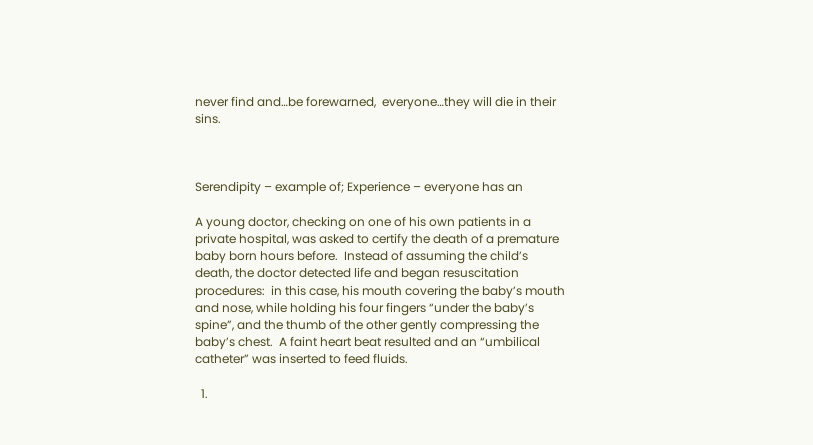never find and…be forewarned,  everyone…they will die in their sins.



Serendipity – example of; Experience – everyone has an

A young doctor, checking on one of his own patients in a private hospital, was asked to certify the death of a premature baby born hours before.  Instead of assuming the child’s death, the doctor detected life and began resuscitation procedures:  in this case, his mouth covering the baby’s mouth and nose, while holding his four fingers “under the baby’s spine”, and the thumb of the other gently compressing the baby’s chest.  A faint heart beat resulted and an “umbilical catheter” was inserted to feed fluids.

  1.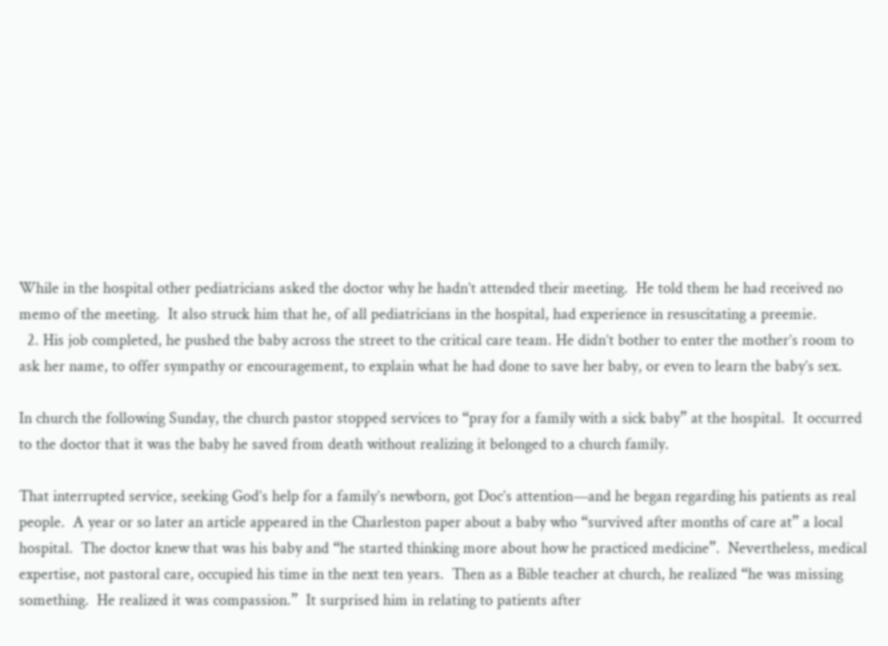While in the hospital other pediatricians asked the doctor why he hadn’t attended their meeting.  He told them he had received no memo of the meeting.  It also struck him that he, of all pediatricians in the hospital, had experience in resuscitating a preemie.
  2. His job completed, he pushed the baby across the street to the critical care team. He didn’t bother to enter the mother’s room to ask her name, to offer sympathy or encouragement, to explain what he had done to save her baby, or even to learn the baby’s sex.

In church the following Sunday, the church pastor stopped services to “pray for a family with a sick baby” at the hospital.  It occurred to the doctor that it was the baby he saved from death without realizing it belonged to a church family.

That interrupted service, seeking God’s help for a family’s newborn, got Doc’s attention—and he began regarding his patients as real people.  A year or so later an article appeared in the Charleston paper about a baby who “survived after months of care at” a local hospital.  The doctor knew that was his baby and “he started thinking more about how he practiced medicine”.  Nevertheless, medical expertise, not pastoral care, occupied his time in the next ten years.  Then as a Bible teacher at church, he realized “he was missing something.  He realized it was compassion.”  It surprised him in relating to patients after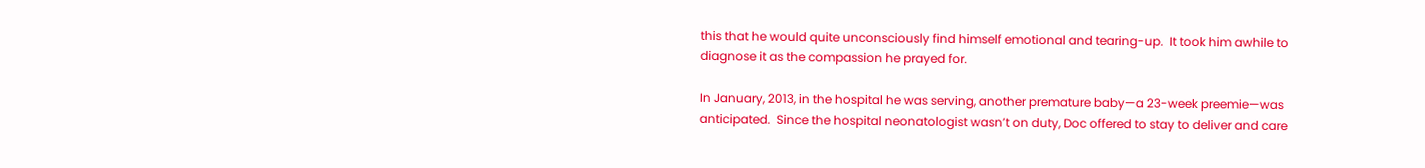this that he would quite unconsciously find himself emotional and tearing-up.  It took him awhile to diagnose it as the compassion he prayed for.

In January, 2013, in the hospital he was serving, another premature baby—a 23-week preemie—was anticipated.  Since the hospital neonatologist wasn’t on duty, Doc offered to stay to deliver and care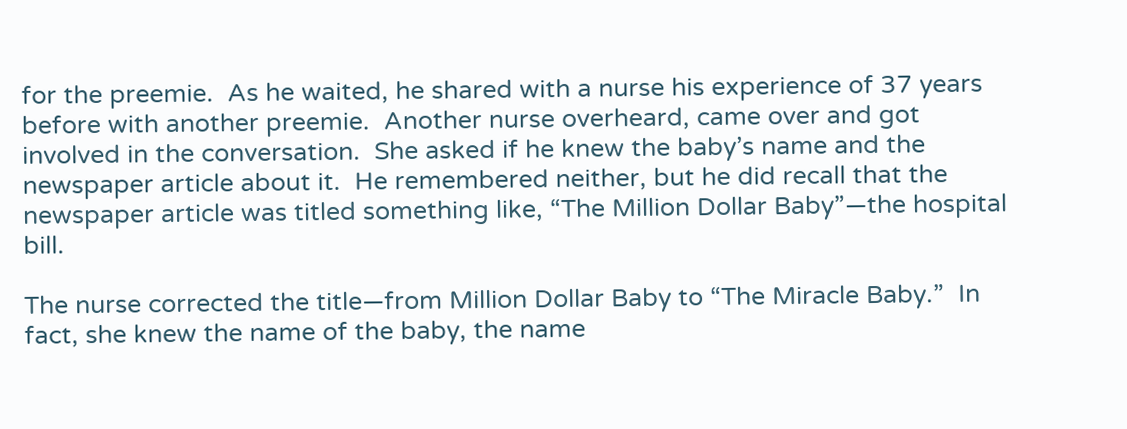for the preemie.  As he waited, he shared with a nurse his experience of 37 years before with another preemie.  Another nurse overheard, came over and got involved in the conversation.  She asked if he knew the baby’s name and the newspaper article about it.  He remembered neither, but he did recall that the newspaper article was titled something like, “The Million Dollar Baby”—the hospital bill.

The nurse corrected the title—from Million Dollar Baby to “The Miracle Baby.”  In fact, she knew the name of the baby, the name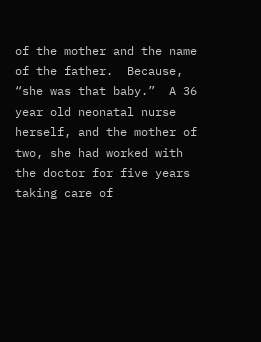of the mother and the name of the father.  Because, “she was that baby.”  A 36 year old neonatal nurse herself, and the mother of two, she had worked with the doctor for five years taking care of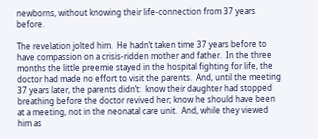newborns, without knowing their life-connection from 37 years before.

The revelation jolted him.  He hadn’t taken time 37 years before to have compassion on a crisis-ridden mother and father.  In the three months the little preemie stayed in the hospital fighting for life, the doctor had made no effort to visit the parents.  And, until the meeting 37 years later, the parents didn’t:  know their daughter had stopped breathing before the doctor revived her; know he should have been at a meeting, not in the neonatal care unit.  And, while they viewed him as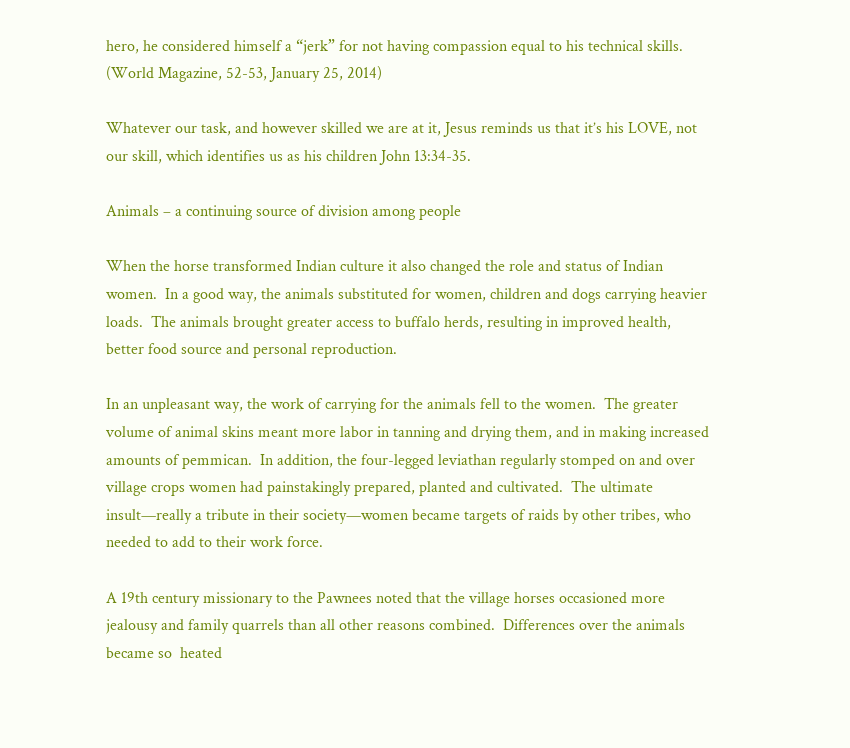hero, he considered himself a “jerk” for not having compassion equal to his technical skills.  (World Magazine, 52-53, January 25, 2014)

Whatever our task, and however skilled we are at it, Jesus reminds us that it’s his LOVE, not our skill, which identifies us as his children John 13:34-35.

Animals – a continuing source of division among people

When the horse transformed Indian culture it also changed the role and status of Indian women.  In a good way, the animals substituted for women, children and dogs carrying heavier loads.  The animals brought greater access to buffalo herds, resulting in improved health, better food source and personal reproduction.

In an unpleasant way, the work of carrying for the animals fell to the women.  The greater volume of animal skins meant more labor in tanning and drying them, and in making increased amounts of pemmican.  In addition, the four-legged leviathan regularly stomped on and over village crops women had painstakingly prepared, planted and cultivated.  The ultimate insult—really a tribute in their society—women became targets of raids by other tribes, who needed to add to their work force.

A 19th century missionary to the Pawnees noted that the village horses occasioned more jealousy and family quarrels than all other reasons combined.  Differences over the animals became so  heated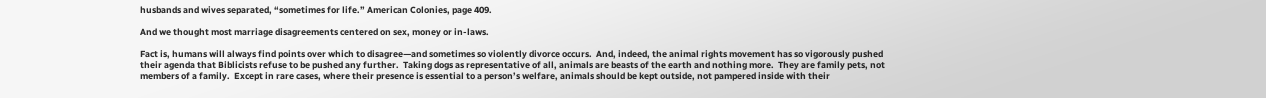husbands and wives separated, “sometimes for life.” American Colonies, page 409.

And we thought most marriage disagreements centered on sex, money or in-laws.

Fact is, humans will always find points over which to disagree—and sometimes so violently divorce occurs.  And, indeed, the animal rights movement has so vigorously pushed their agenda that Biblicists refuse to be pushed any further.  Taking dogs as representative of all, animals are beasts of the earth and nothing more.  They are family pets, not members of a family.  Except in rare cases, where their presence is essential to a person’s welfare, animals should be kept outside, not pampered inside with their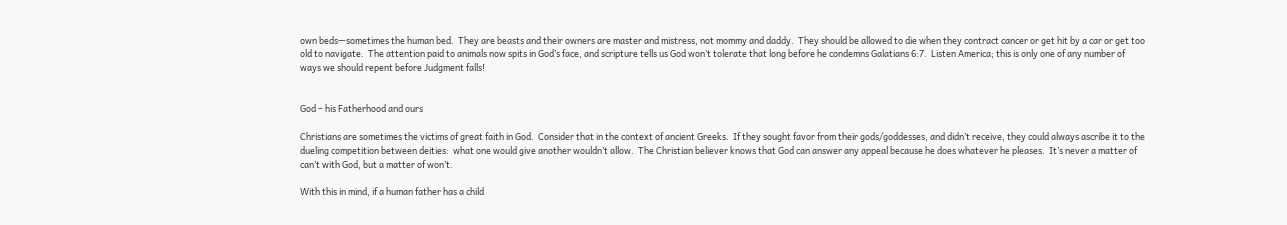own beds—sometimes the human bed.  They are beasts and their owners are master and mistress, not mommy and daddy.  They should be allowed to die when they contract cancer or get hit by a car or get too old to navigate.  The attention paid to animals now spits in God’s face, and scripture tells us God won’t tolerate that long before he condemns Galatians 6:7.  Listen America; this is only one of any number of ways we should repent before Judgment falls!


God – his Fatherhood and ours

Christians are sometimes the victims of great faith in God.  Consider that in the context of ancient Greeks.  If they sought favor from their gods/goddesses, and didn’t receive, they could always ascribe it to the dueling competition between deities:  what one would give another wouldn’t allow.  The Christian believer knows that God can answer any appeal because he does whatever he pleases.  It’s never a matter of can’t with God, but a matter of won’t.

With this in mind, if a human father has a child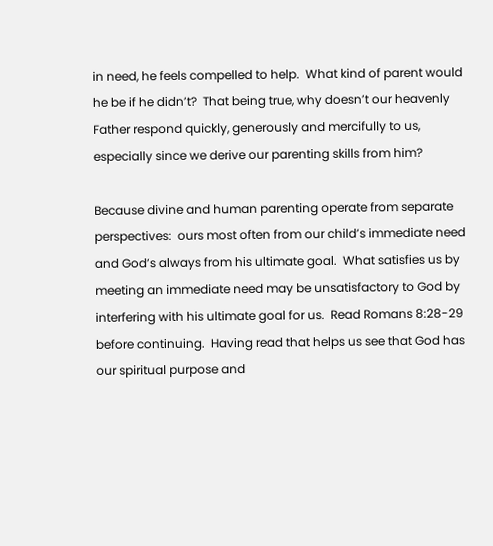in need, he feels compelled to help.  What kind of parent would he be if he didn’t?  That being true, why doesn’t our heavenly Father respond quickly, generously and mercifully to us, especially since we derive our parenting skills from him?

Because divine and human parenting operate from separate perspectives:  ours most often from our child’s immediate need and God’s always from his ultimate goal.  What satisfies us by meeting an immediate need may be unsatisfactory to God by interfering with his ultimate goal for us.  Read Romans 8:28-29 before continuing.  Having read that helps us see that God has our spiritual purpose and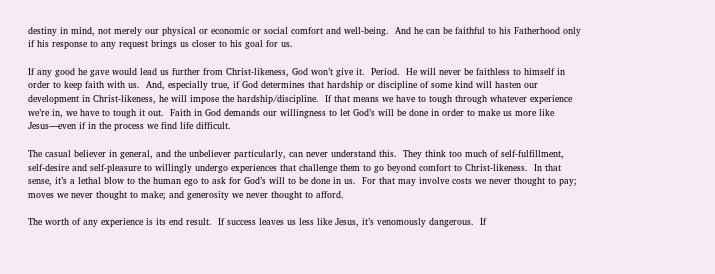destiny in mind, not merely our physical or economic or social comfort and well-being.  And he can be faithful to his Fatherhood only if his response to any request brings us closer to his goal for us.

If any good he gave would lead us further from Christ-likeness, God won’t give it.  Period.  He will never be faithless to himself in order to keep faith with us.  And, especially true, if God determines that hardship or discipline of some kind will hasten our development in Christ-likeness, he will impose the hardship/discipline.  If that means we have to tough through whatever experience we’re in, we have to tough it out.  Faith in God demands our willingness to let God’s will be done in order to make us more like Jesus—even if in the process we find life difficult.

The casual believer in general, and the unbeliever particularly, can never understand this.  They think too much of self-fulfillment, self-desire and self-pleasure to willingly undergo experiences that challenge them to go beyond comfort to Christ-likeness.  In that sense, it’s a lethal blow to the human ego to ask for God’s will to be done in us.  For that may involve costs we never thought to pay; moves we never thought to make; and generosity we never thought to afford.

The worth of any experience is its end result.  If success leaves us less like Jesus, it’s venomously dangerous.  If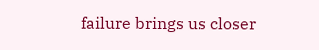failure brings us closer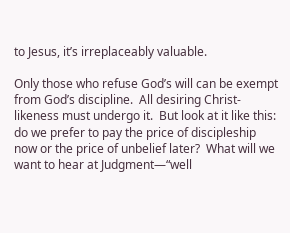to Jesus, it’s irreplaceably valuable.

Only those who refuse God’s will can be exempt from God’s discipline.  All desiring Christ-likeness must undergo it.  But look at it like this:  do we prefer to pay the price of discipleship now or the price of unbelief later?  What will we want to hear at Judgment—“well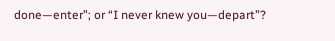done—enter”; or “I never knew you—depart”?